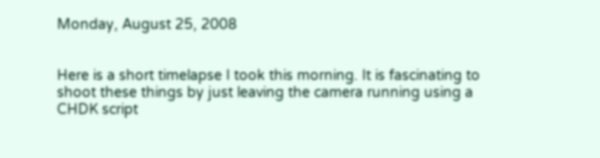Monday, August 25, 2008


Here is a short timelapse I took this morning. It is fascinating to shoot these things by just leaving the camera running using a CHDK script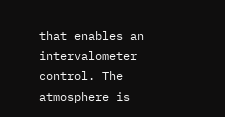that enables an intervalometer control. The atmosphere is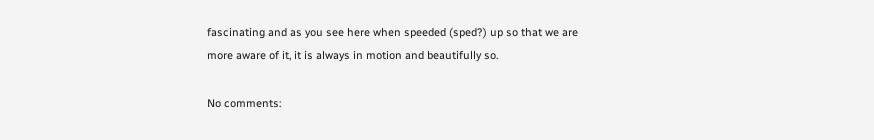fascinating and as you see here when speeded (sped?) up so that we are more aware of it, it is always in motion and beautifully so.

No comments: